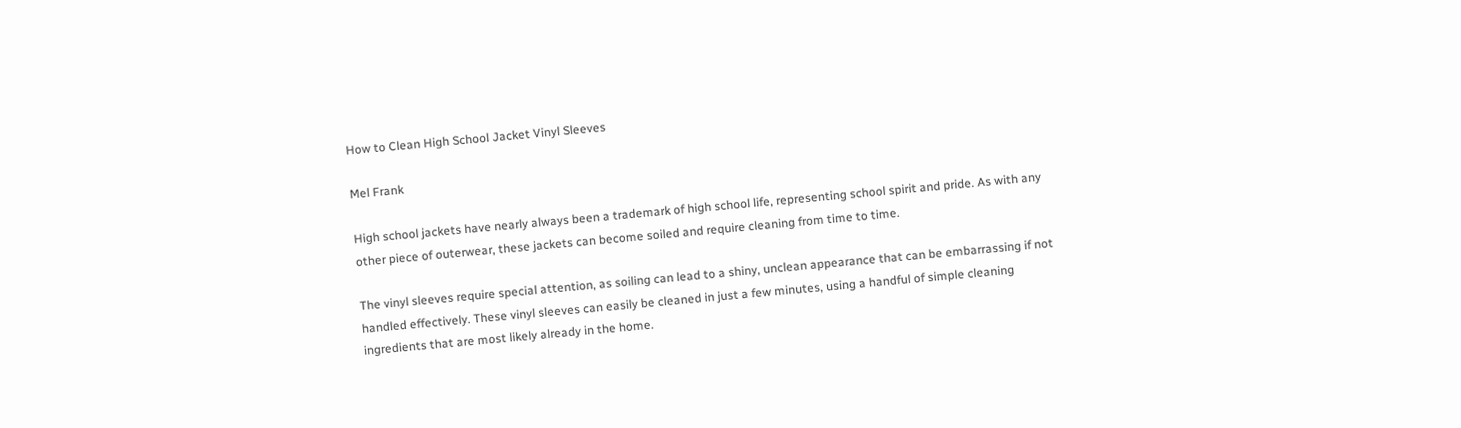How to Clean High School Jacket Vinyl Sleeves

Mel Frank

High school jackets have nearly always been a trademark of high school life, representing school spirit and pride. As with any other piece of outerwear, these jackets can become soiled and require cleaning from time to time.

The vinyl sleeves require special attention, as soiling can lead to a shiny, unclean appearance that can be embarrassing if not handled effectively. These vinyl sleeves can easily be cleaned in just a few minutes, using a handful of simple cleaning ingredients that are most likely already in the home.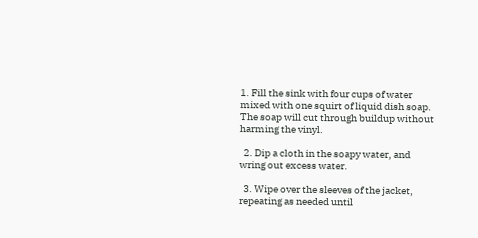1. Fill the sink with four cups of water mixed with one squirt of liquid dish soap. The soap will cut through buildup without harming the vinyl.

  2. Dip a cloth in the soapy water, and wring out excess water.

  3. Wipe over the sleeves of the jacket, repeating as needed until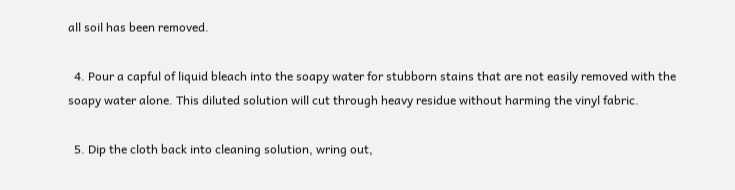all soil has been removed.

  4. Pour a capful of liquid bleach into the soapy water for stubborn stains that are not easily removed with the soapy water alone. This diluted solution will cut through heavy residue without harming the vinyl fabric.

  5. Dip the cloth back into cleaning solution, wring out,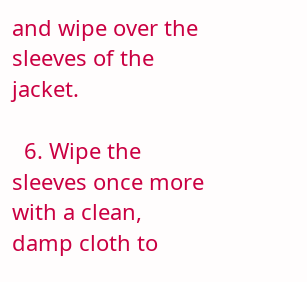and wipe over the sleeves of the jacket.

  6. Wipe the sleeves once more with a clean, damp cloth to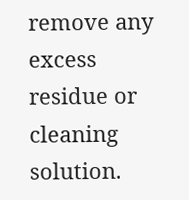remove any excess residue or cleaning solution.